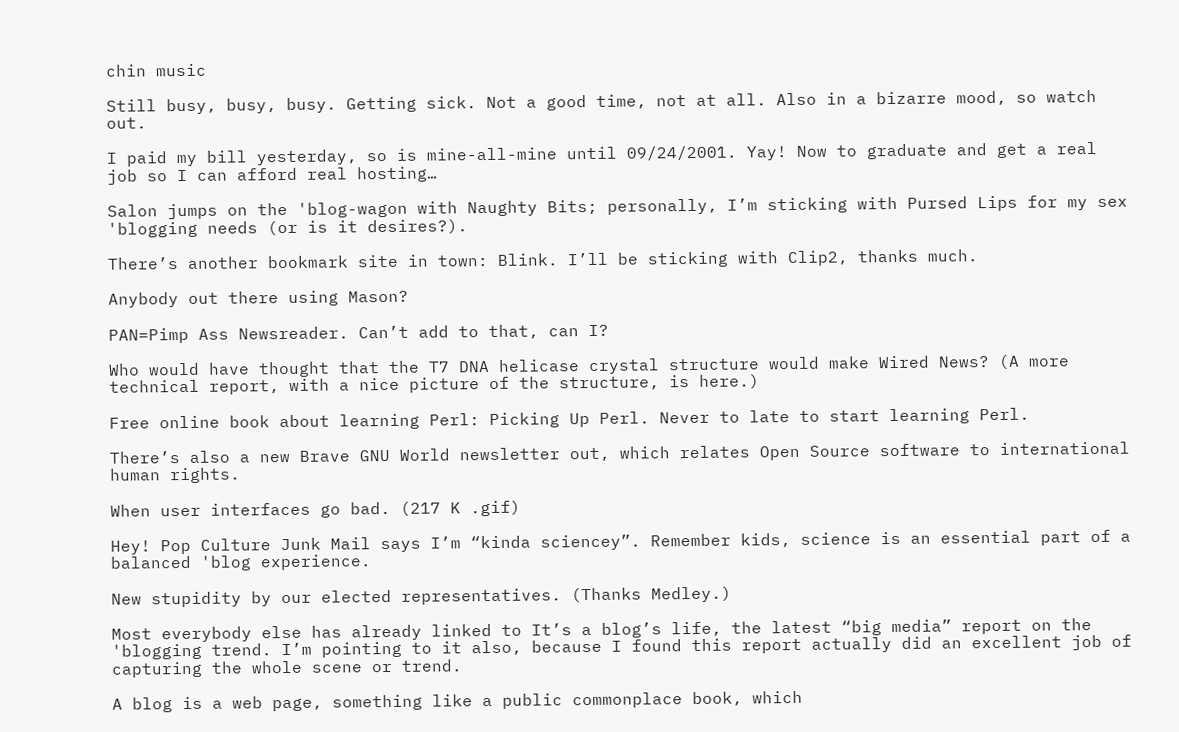chin music

Still busy, busy, busy. Getting sick. Not a good time, not at all. Also in a bizarre mood, so watch out.

I paid my bill yesterday, so is mine-all-mine until 09/24/2001. Yay! Now to graduate and get a real job so I can afford real hosting…

Salon jumps on the 'blog-wagon with Naughty Bits; personally, I’m sticking with Pursed Lips for my sex 'blogging needs (or is it desires?).

There’s another bookmark site in town: Blink. I’ll be sticking with Clip2, thanks much.

Anybody out there using Mason?

PAN=Pimp Ass Newsreader. Can’t add to that, can I?

Who would have thought that the T7 DNA helicase crystal structure would make Wired News? (A more technical report, with a nice picture of the structure, is here.)

Free online book about learning Perl: Picking Up Perl. Never to late to start learning Perl.

There’s also a new Brave GNU World newsletter out, which relates Open Source software to international human rights.

When user interfaces go bad. (217 K .gif)

Hey! Pop Culture Junk Mail says I’m “kinda sciencey”. Remember kids, science is an essential part of a balanced 'blog experience.

New stupidity by our elected representatives. (Thanks Medley.)

Most everybody else has already linked to It’s a blog’s life, the latest “big media” report on the 'blogging trend. I’m pointing to it also, because I found this report actually did an excellent job of capturing the whole scene or trend.

A blog is a web page, something like a public commonplace book, which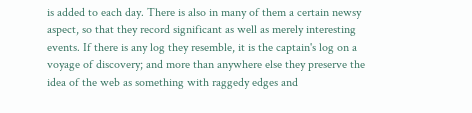is added to each day. There is also in many of them a certain newsy aspect, so that they record significant as well as merely interesting events. If there is any log they resemble, it is the captain's log on a voyage of discovery; and more than anywhere else they preserve the idea of the web as something with raggedy edges and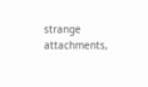strange attachments,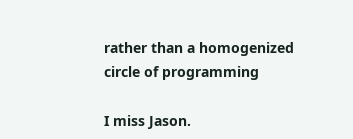rather than a homogenized circle of programming

I miss Jason.